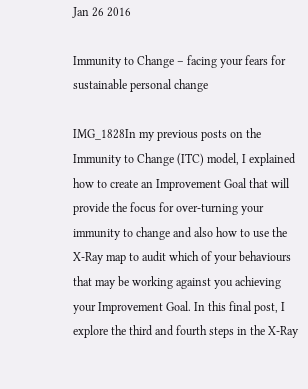Jan 26 2016

Immunity to Change – facing your fears for sustainable personal change

IMG_1828In my previous posts on the Immunity to Change (ITC) model, I explained how to create an Improvement Goal that will provide the focus for over-turning your immunity to change and also how to use the X-Ray map to audit which of your behaviours that may be working against you achieving your Improvement Goal. In this final post, I explore the third and fourth steps in the X-Ray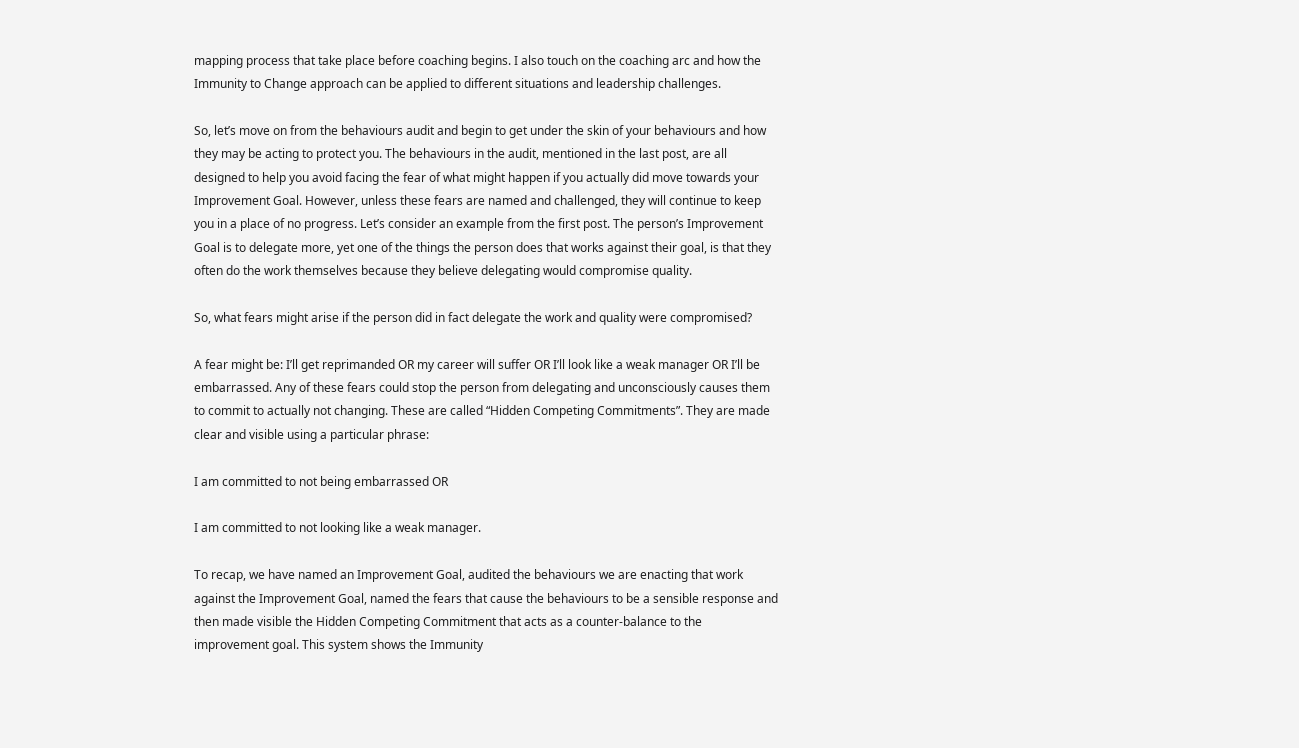mapping process that take place before coaching begins. I also touch on the coaching arc and how the Immunity to Change approach can be applied to different situations and leadership challenges.

So, let’s move on from the behaviours audit and begin to get under the skin of your behaviours and how they may be acting to protect you. The behaviours in the audit, mentioned in the last post, are all designed to help you avoid facing the fear of what might happen if you actually did move towards your Improvement Goal. However, unless these fears are named and challenged, they will continue to keep you in a place of no progress. Let’s consider an example from the first post. The person’s Improvement Goal is to delegate more, yet one of the things the person does that works against their goal, is that they often do the work themselves because they believe delegating would compromise quality.

So, what fears might arise if the person did in fact delegate the work and quality were compromised?

A fear might be: I’ll get reprimanded OR my career will suffer OR I’ll look like a weak manager OR I’ll be embarrassed. Any of these fears could stop the person from delegating and unconsciously causes them to commit to actually not changing. These are called “Hidden Competing Commitments”. They are made clear and visible using a particular phrase:

I am committed to not being embarrassed OR

I am committed to not looking like a weak manager.

To recap, we have named an Improvement Goal, audited the behaviours we are enacting that work against the Improvement Goal, named the fears that cause the behaviours to be a sensible response and then made visible the Hidden Competing Commitment that acts as a counter-balance to the improvement goal. This system shows the Immunity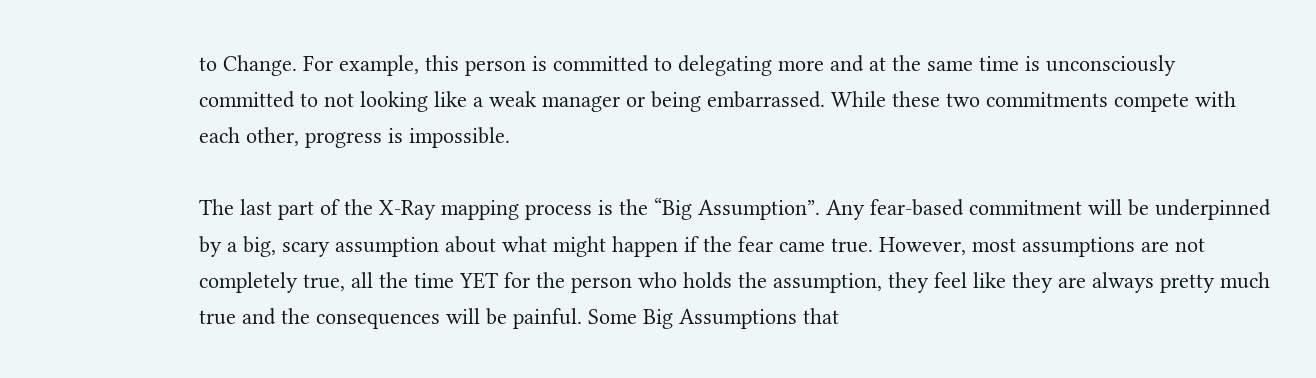to Change. For example, this person is committed to delegating more and at the same time is unconsciously committed to not looking like a weak manager or being embarrassed. While these two commitments compete with each other, progress is impossible.

The last part of the X-Ray mapping process is the “Big Assumption”. Any fear-based commitment will be underpinned by a big, scary assumption about what might happen if the fear came true. However, most assumptions are not completely true, all the time YET for the person who holds the assumption, they feel like they are always pretty much true and the consequences will be painful. Some Big Assumptions that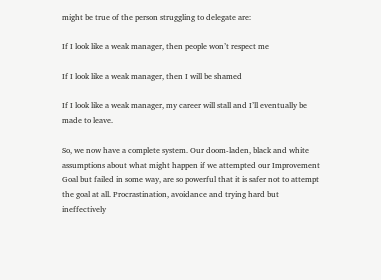might be true of the person struggling to delegate are:

If I look like a weak manager, then people won’t respect me

If I look like a weak manager, then I will be shamed

If I look like a weak manager, my career will stall and I’ll eventually be made to leave.

So, we now have a complete system. Our doom-laden, black and white assumptions about what might happen if we attempted our Improvement Goal but failed in some way, are so powerful that it is safer not to attempt the goal at all. Procrastination, avoidance and trying hard but ineffectively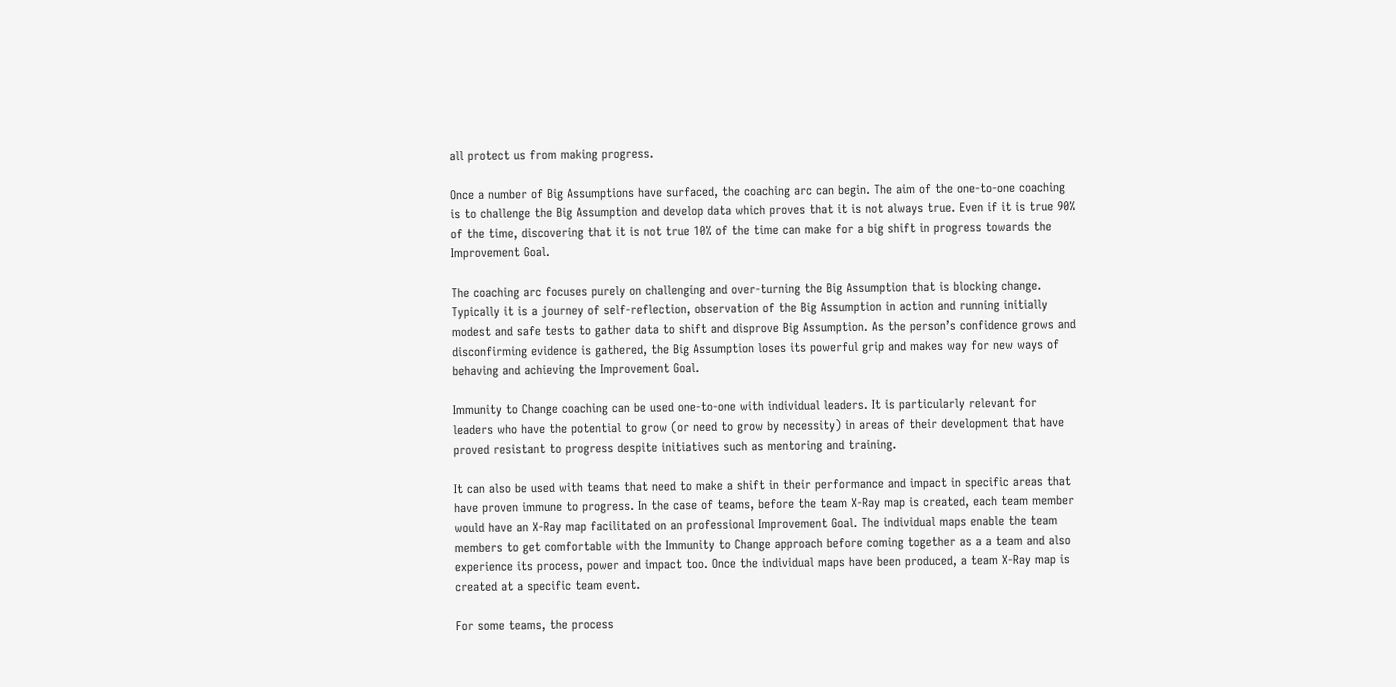all protect us from making progress.

Once a number of Big Assumptions have surfaced, the coaching arc can begin. The aim of the one-to-one coaching is to challenge the Big Assumption and develop data which proves that it is not always true. Even if it is true 90% of the time, discovering that it is not true 10% of the time can make for a big shift in progress towards the Improvement Goal.

The coaching arc focuses purely on challenging and over-turning the Big Assumption that is blocking change. Typically it is a journey of self-reflection, observation of the Big Assumption in action and running initially modest and safe tests to gather data to shift and disprove Big Assumption. As the person’s confidence grows and disconfirming evidence is gathered, the Big Assumption loses its powerful grip and makes way for new ways of behaving and achieving the Improvement Goal.

Immunity to Change coaching can be used one-to-one with individual leaders. It is particularly relevant for leaders who have the potential to grow (or need to grow by necessity) in areas of their development that have proved resistant to progress despite initiatives such as mentoring and training.

It can also be used with teams that need to make a shift in their performance and impact in specific areas that have proven immune to progress. In the case of teams, before the team X-Ray map is created, each team member would have an X-Ray map facilitated on an professional Improvement Goal. The individual maps enable the team members to get comfortable with the Immunity to Change approach before coming together as a a team and also experience its process, power and impact too. Once the individual maps have been produced, a team X-Ray map is created at a specific team event.

For some teams, the process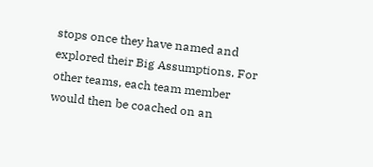stops once they have named and explored their Big Assumptions. For other teams, each team member would then be coached on an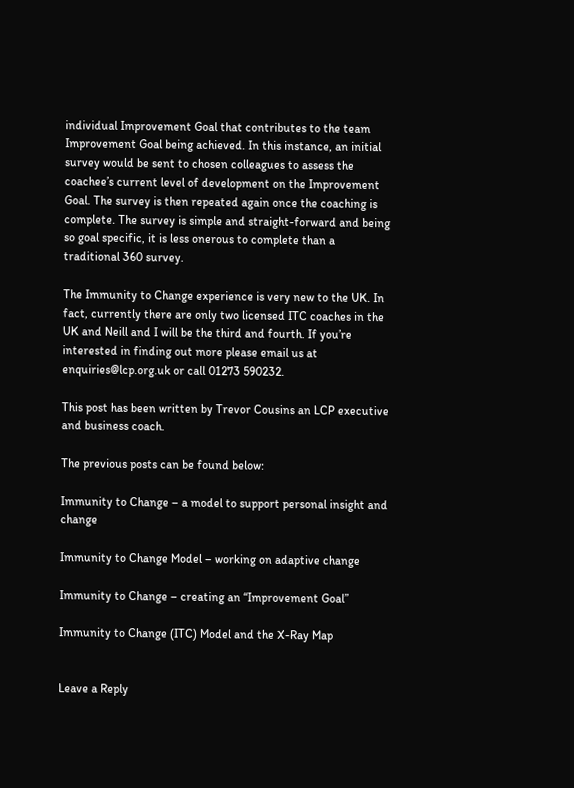individual Improvement Goal that contributes to the team Improvement Goal being achieved. In this instance, an initial survey would be sent to chosen colleagues to assess the coachee’s current level of development on the Improvement Goal. The survey is then repeated again once the coaching is complete. The survey is simple and straight-forward and being so goal specific, it is less onerous to complete than a traditional 360 survey.

The Immunity to Change experience is very new to the UK. In fact, currently there are only two licensed ITC coaches in the UK and Neill and I will be the third and fourth. If you’re interested in finding out more please email us at enquiries@lcp.org.uk or call 01273 590232.

This post has been written by Trevor Cousins an LCP executive and business coach.

The previous posts can be found below:

Immunity to Change – a model to support personal insight and change

Immunity to Change Model – working on adaptive change

Immunity to Change – creating an “Improvement Goal”

Immunity to Change (ITC) Model and the X-Ray Map


Leave a Reply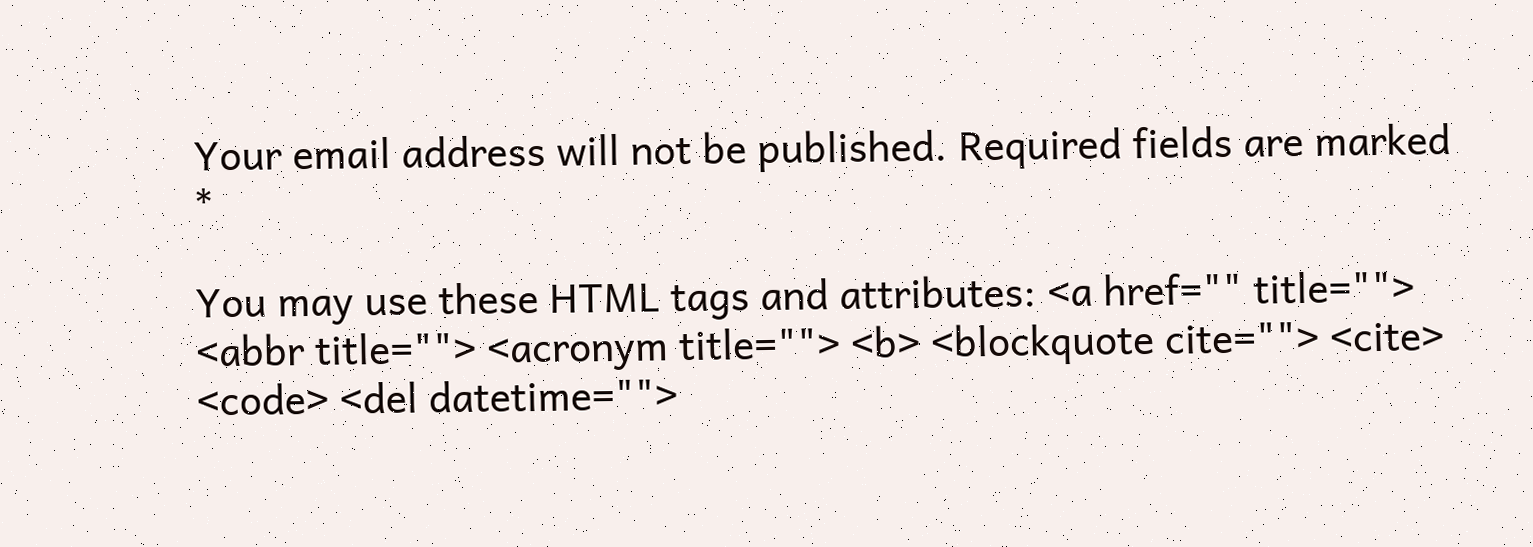Your email address will not be published. Required fields are marked *

You may use these HTML tags and attributes: <a href="" title=""> <abbr title=""> <acronym title=""> <b> <blockquote cite=""> <cite> <code> <del datetime="">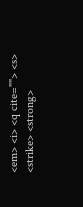<em> <i> <q cite=""> <s> <strike> <strong>